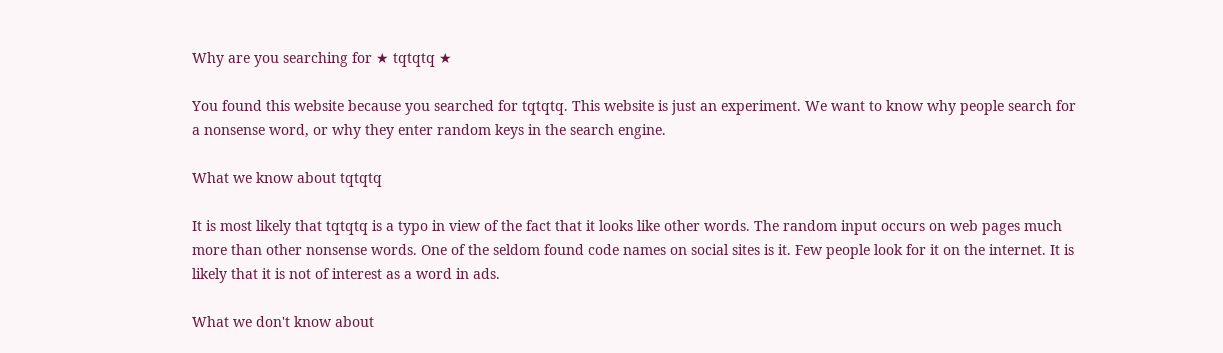Why are you searching for ★ tqtqtq ★

You found this website because you searched for tqtqtq. This website is just an experiment. We want to know why people search for a nonsense word, or why they enter random keys in the search engine.

What we know about tqtqtq

It is most likely that tqtqtq is a typo in view of the fact that it looks like other words. The random input occurs on web pages much more than other nonsense words. One of the seldom found code names on social sites is it. Few people look for it on the internet. It is likely that it is not of interest as a word in ads.

What we don't know about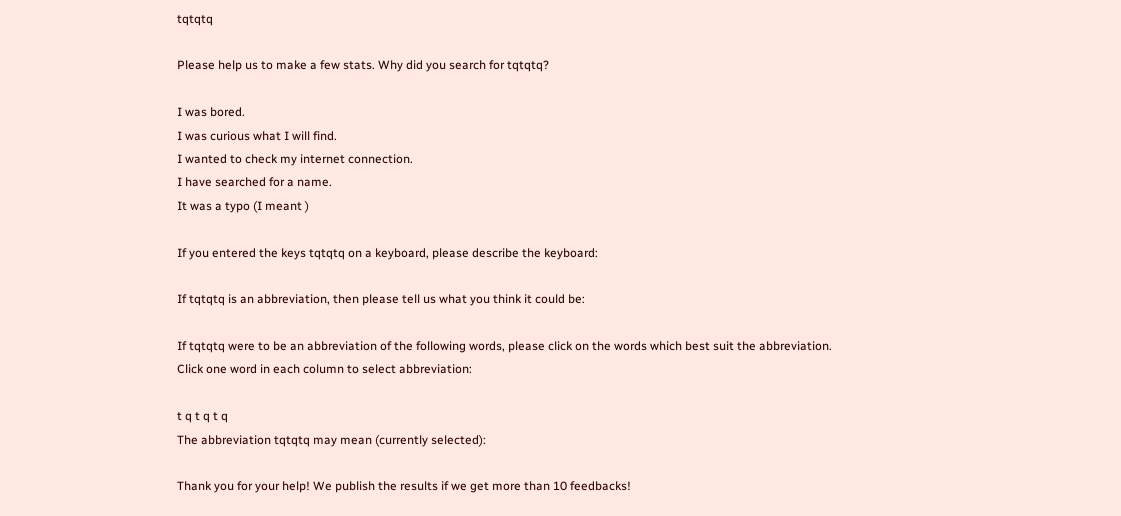tqtqtq

Please help us to make a few stats. Why did you search for tqtqtq?

I was bored.
I was curious what I will find.
I wanted to check my internet connection.
I have searched for a name.
It was a typo (I meant )

If you entered the keys tqtqtq on a keyboard, please describe the keyboard:

If tqtqtq is an abbreviation, then please tell us what you think it could be:

If tqtqtq were to be an abbreviation of the following words, please click on the words which best suit the abbreviation.
Click one word in each column to select abbreviation:

t q t q t q
The abbreviation tqtqtq may mean (currently selected):

Thank you for your help! We publish the results if we get more than 10 feedbacks!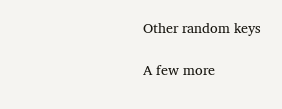Other random keys

A few more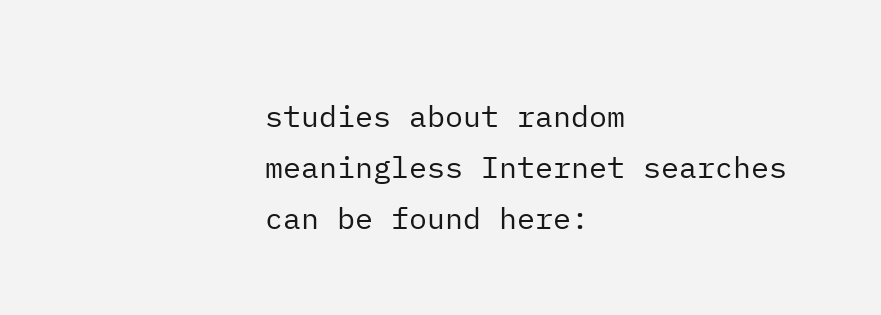studies about random meaningless Internet searches can be found here: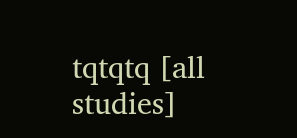tqtqtq [all studies]